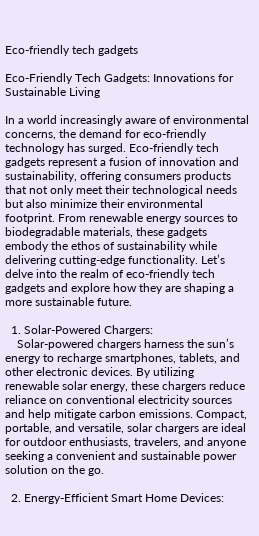Eco-friendly tech gadgets

Eco-Friendly Tech Gadgets: Innovations for Sustainable Living

In a world increasingly aware of environmental concerns, the demand for eco-friendly technology has surged. Eco-friendly tech gadgets represent a fusion of innovation and sustainability, offering consumers products that not only meet their technological needs but also minimize their environmental footprint. From renewable energy sources to biodegradable materials, these gadgets embody the ethos of sustainability while delivering cutting-edge functionality. Let’s delve into the realm of eco-friendly tech gadgets and explore how they are shaping a more sustainable future.

  1. Solar-Powered Chargers:
    Solar-powered chargers harness the sun’s energy to recharge smartphones, tablets, and other electronic devices. By utilizing renewable solar energy, these chargers reduce reliance on conventional electricity sources and help mitigate carbon emissions. Compact, portable, and versatile, solar chargers are ideal for outdoor enthusiasts, travelers, and anyone seeking a convenient and sustainable power solution on the go.

  2. Energy-Efficient Smart Home Devices: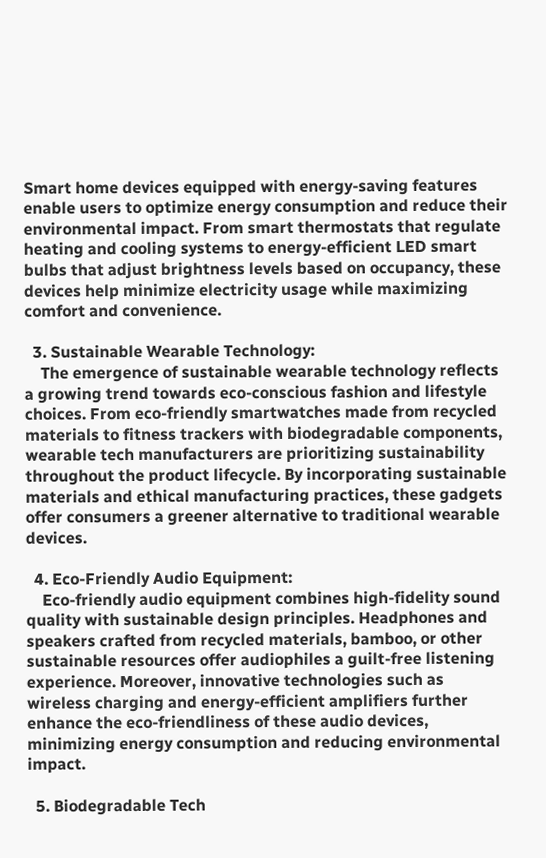Smart home devices equipped with energy-saving features enable users to optimize energy consumption and reduce their environmental impact. From smart thermostats that regulate heating and cooling systems to energy-efficient LED smart bulbs that adjust brightness levels based on occupancy, these devices help minimize electricity usage while maximizing comfort and convenience.

  3. Sustainable Wearable Technology:
    The emergence of sustainable wearable technology reflects a growing trend towards eco-conscious fashion and lifestyle choices. From eco-friendly smartwatches made from recycled materials to fitness trackers with biodegradable components, wearable tech manufacturers are prioritizing sustainability throughout the product lifecycle. By incorporating sustainable materials and ethical manufacturing practices, these gadgets offer consumers a greener alternative to traditional wearable devices.

  4. Eco-Friendly Audio Equipment:
    Eco-friendly audio equipment combines high-fidelity sound quality with sustainable design principles. Headphones and speakers crafted from recycled materials, bamboo, or other sustainable resources offer audiophiles a guilt-free listening experience. Moreover, innovative technologies such as wireless charging and energy-efficient amplifiers further enhance the eco-friendliness of these audio devices, minimizing energy consumption and reducing environmental impact.

  5. Biodegradable Tech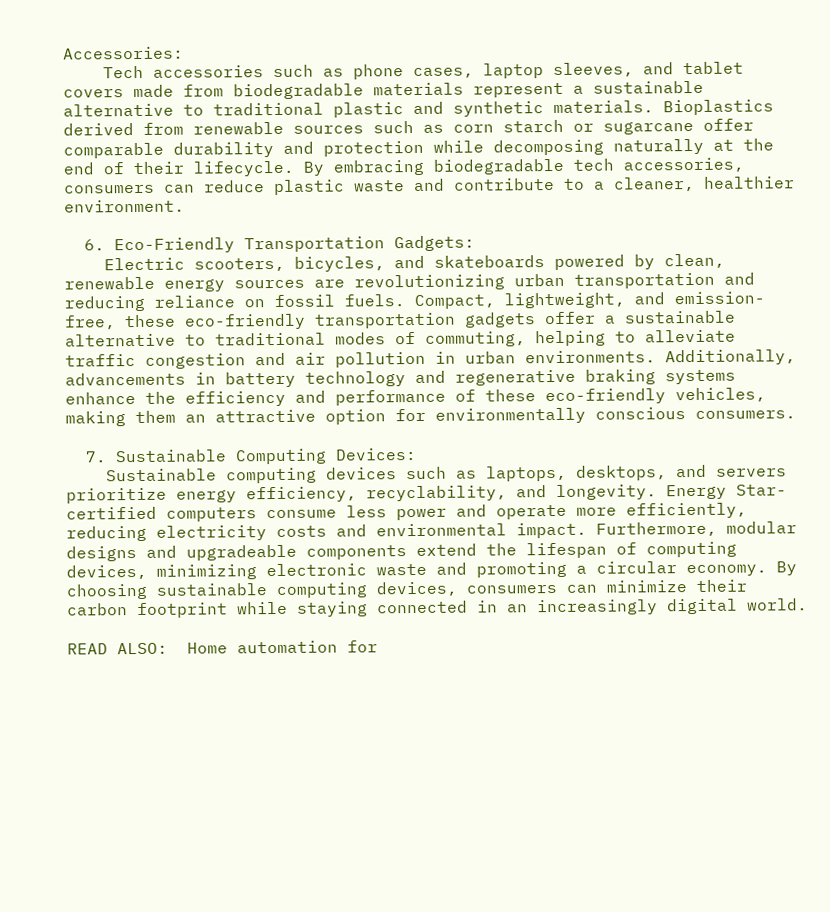Accessories:
    Tech accessories such as phone cases, laptop sleeves, and tablet covers made from biodegradable materials represent a sustainable alternative to traditional plastic and synthetic materials. Bioplastics derived from renewable sources such as corn starch or sugarcane offer comparable durability and protection while decomposing naturally at the end of their lifecycle. By embracing biodegradable tech accessories, consumers can reduce plastic waste and contribute to a cleaner, healthier environment.

  6. Eco-Friendly Transportation Gadgets:
    Electric scooters, bicycles, and skateboards powered by clean, renewable energy sources are revolutionizing urban transportation and reducing reliance on fossil fuels. Compact, lightweight, and emission-free, these eco-friendly transportation gadgets offer a sustainable alternative to traditional modes of commuting, helping to alleviate traffic congestion and air pollution in urban environments. Additionally, advancements in battery technology and regenerative braking systems enhance the efficiency and performance of these eco-friendly vehicles, making them an attractive option for environmentally conscious consumers.

  7. Sustainable Computing Devices:
    Sustainable computing devices such as laptops, desktops, and servers prioritize energy efficiency, recyclability, and longevity. Energy Star-certified computers consume less power and operate more efficiently, reducing electricity costs and environmental impact. Furthermore, modular designs and upgradeable components extend the lifespan of computing devices, minimizing electronic waste and promoting a circular economy. By choosing sustainable computing devices, consumers can minimize their carbon footprint while staying connected in an increasingly digital world.

READ ALSO:  Home automation for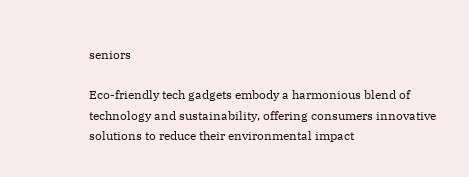seniors

Eco-friendly tech gadgets embody a harmonious blend of technology and sustainability, offering consumers innovative solutions to reduce their environmental impact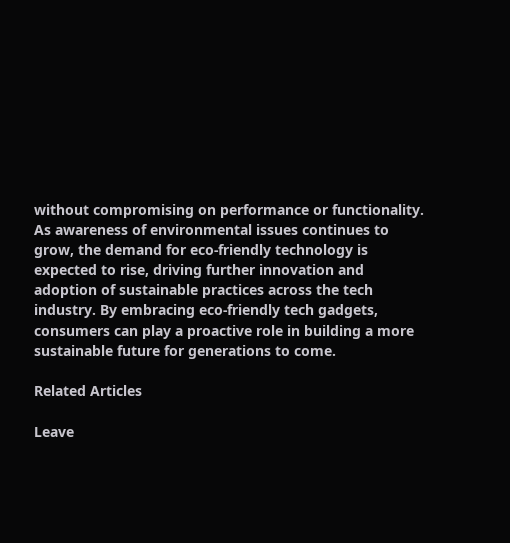without compromising on performance or functionality. As awareness of environmental issues continues to grow, the demand for eco-friendly technology is expected to rise, driving further innovation and adoption of sustainable practices across the tech industry. By embracing eco-friendly tech gadgets, consumers can play a proactive role in building a more sustainable future for generations to come.

Related Articles

Leave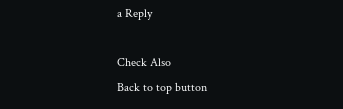a Reply

Check Also
Back to top button